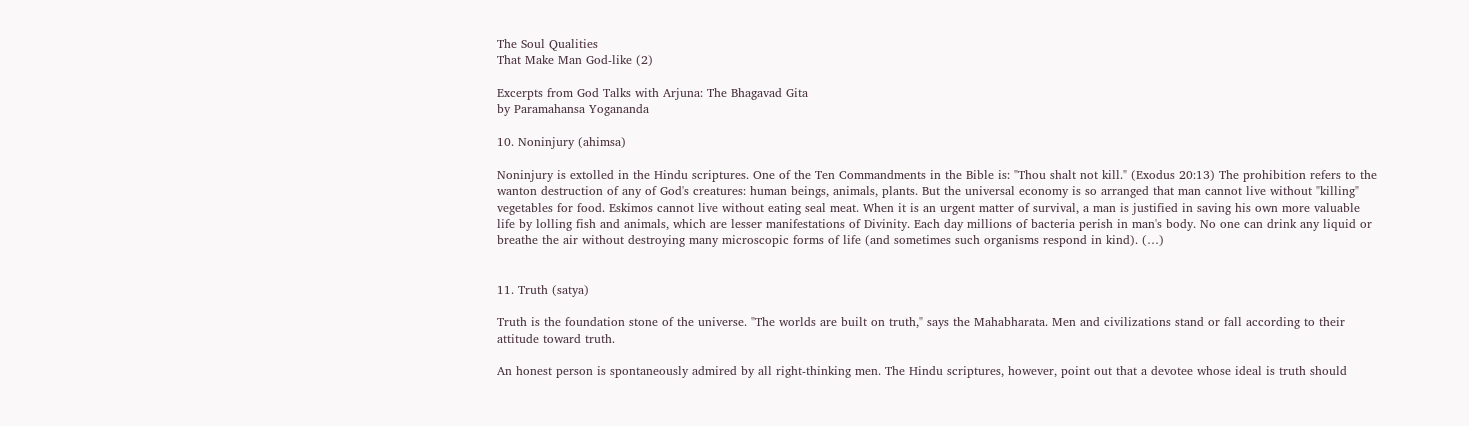The Soul Qualities
That Make Man God-like (2)

Excerpts from God Talks with Arjuna: The Bhagavad Gita
by Paramahansa Yogananda

10. Noninjury (ahimsa)

Noninjury is extolled in the Hindu scriptures. One of the Ten Commandments in the Bible is: "Thou shalt not kill." (Exodus 20:13) The prohibition refers to the wanton destruction of any of God's creatures: human beings, animals, plants. But the universal economy is so arranged that man cannot live without "killing" vegetables for food. Eskimos cannot live without eating seal meat. When it is an urgent matter of survival, a man is justified in saving his own more valuable life by lolling fish and animals, which are lesser manifestations of Divinity. Each day millions of bacteria perish in man's body. No one can drink any liquid or breathe the air without destroying many microscopic forms of life (and sometimes such organisms respond in kind). (…)


11. Truth (satya)

Truth is the foundation stone of the universe. "The worlds are built on truth," says the Mahabharata. Men and civilizations stand or fall according to their attitude toward truth.

An honest person is spontaneously admired by all right-thinking men. The Hindu scriptures, however, point out that a devotee whose ideal is truth should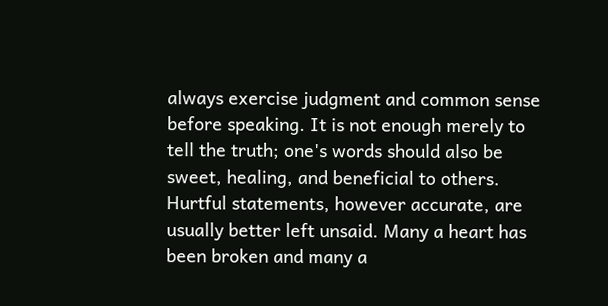always exercise judgment and common sense before speaking. It is not enough merely to tell the truth; one's words should also be sweet, healing, and beneficial to others. Hurtful statements, however accurate, are usually better left unsaid. Many a heart has been broken and many a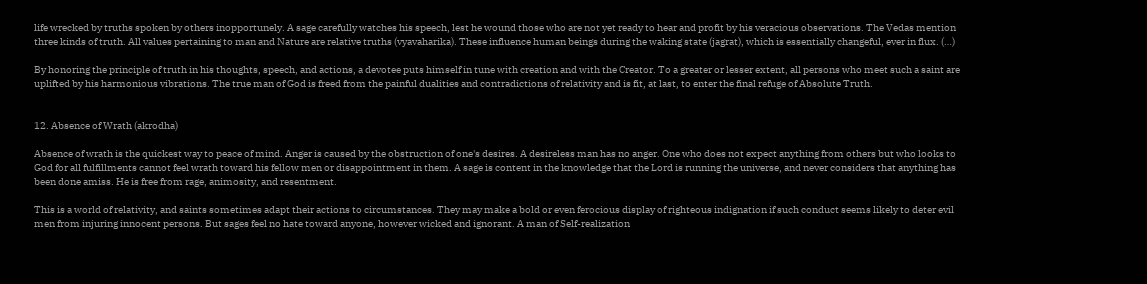life wrecked by truths spoken by others inopportunely. A sage carefully watches his speech, lest he wound those who are not yet ready to hear and profit by his veracious observations. The Vedas mention three kinds of truth. All values pertaining to man and Nature are relative truths (vyavaharika). These influence human beings during the waking state (jagrat), which is essentially changeful, ever in flux. (…)

By honoring the principle of truth in his thoughts, speech, and actions, a devotee puts himself in tune with creation and with the Creator. To a greater or lesser extent, all persons who meet such a saint are uplifted by his harmonious vibrations. The true man of God is freed from the painful dualities and contradictions of relativity and is fit, at last, to enter the final refuge of Absolute Truth.


12. Absence of Wrath (akrodha)

Absence of wrath is the quickest way to peace of mind. Anger is caused by the obstruction of one's desires. A desireless man has no anger. One who does not expect anything from others but who looks to God for all fulfillments cannot feel wrath toward his fellow men or disappointment in them. A sage is content in the knowledge that the Lord is running the universe, and never considers that anything has been done amiss. He is free from rage, animosity, and resentment.

This is a world of relativity, and saints sometimes adapt their actions to circumstances. They may make a bold or even ferocious display of righteous indignation if such conduct seems likely to deter evil men from injuring innocent persons. But sages feel no hate toward anyone, however wicked and ignorant. A man of Self-realization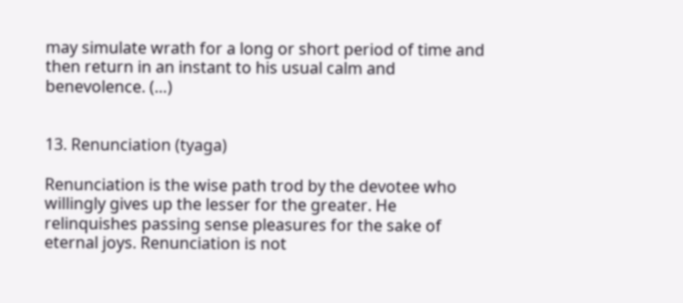may simulate wrath for a long or short period of time and then return in an instant to his usual calm and benevolence. (…)


13. Renunciation (tyaga)

Renunciation is the wise path trod by the devotee who willingly gives up the lesser for the greater. He relinquishes passing sense pleasures for the sake of eternal joys. Renunciation is not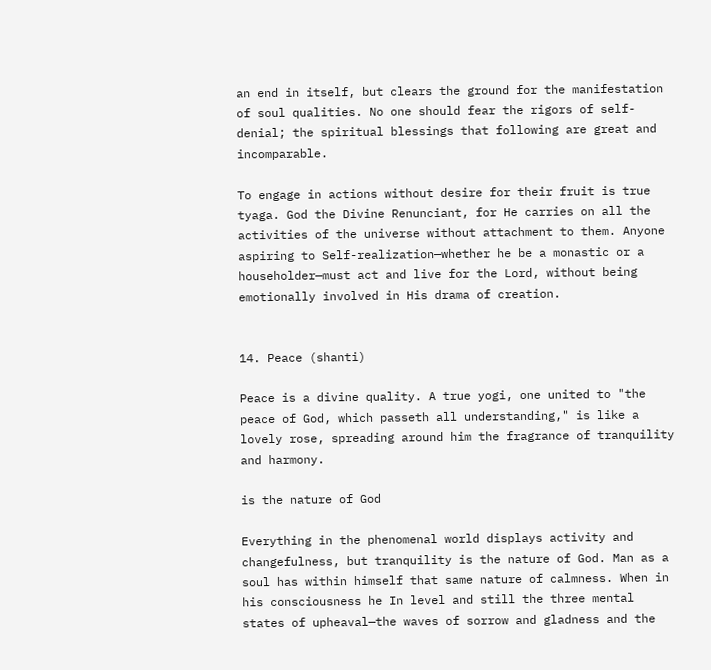an end in itself, but clears the ground for the manifestation of soul qualities. No one should fear the rigors of self-denial; the spiritual blessings that following are great and incomparable.

To engage in actions without desire for their fruit is true tyaga. God the Divine Renunciant, for He carries on all the activities of the universe without attachment to them. Anyone aspiring to Self-realization—whether he be a monastic or a householder—must act and live for the Lord, without being emotionally involved in His drama of creation.


14. Peace (shanti)

Peace is a divine quality. A true yogi, one united to "the peace of God, which passeth all understanding," is like a lovely rose, spreading around him the fragrance of tranquility and harmony.

is the nature of God

Everything in the phenomenal world displays activity and changefulness, but tranquility is the nature of God. Man as a soul has within himself that same nature of calmness. When in his consciousness he In level and still the three mental states of upheaval—the waves of sorrow and gladness and the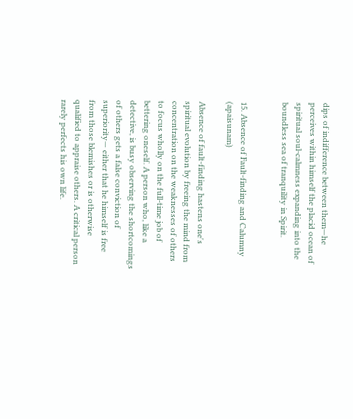dips of indifference between them—he perceives within himself the placid ocean of spiritual soul-calmness expanding into the boundless sea of tranquility in Spirit.


15. Absence of Fault-finding and Calumny (apaisunam)

Absence of fault-finding hastens one's spiritual evolution by freeing the mind from concentration on the weaknesses of others to focus wholly on the full-time job of bettering oneself. A person who, like a detective, is busy observing the shortcomings of others gets a false conviction of superiority— either that he himself is free from those blemishes or is otherwise qualified to appraise others. A critical person rarely perfects his own life.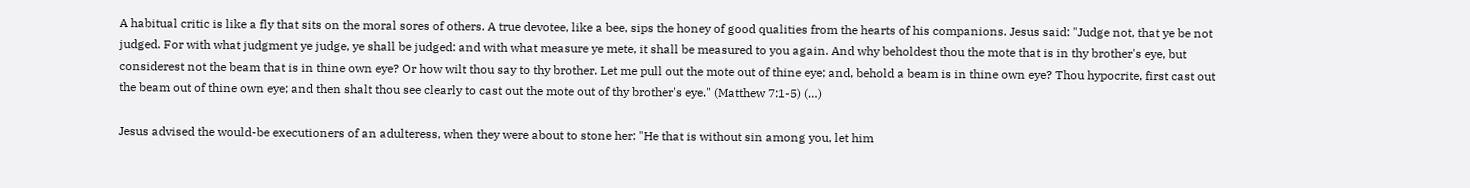A habitual critic is like a fly that sits on the moral sores of others. A true devotee, like a bee, sips the honey of good qualities from the hearts of his companions. Jesus said: "Judge not, that ye be not judged. For with what judgment ye judge, ye shall be judged: and with what measure ye mete, it shall be measured to you again. And why beholdest thou the mote that is in thy brother's eye, but considerest not the beam that is in thine own eye? Or how wilt thou say to thy brother. Let me pull out the mote out of thine eye; and, behold a beam is in thine own eye? Thou hypocrite, first cast out the beam out of thine own eye; and then shalt thou see clearly to cast out the mote out of thy brother's eye." (Matthew 7:1-5) (…)

Jesus advised the would-be executioners of an adulteress, when they were about to stone her: "He that is without sin among you, let him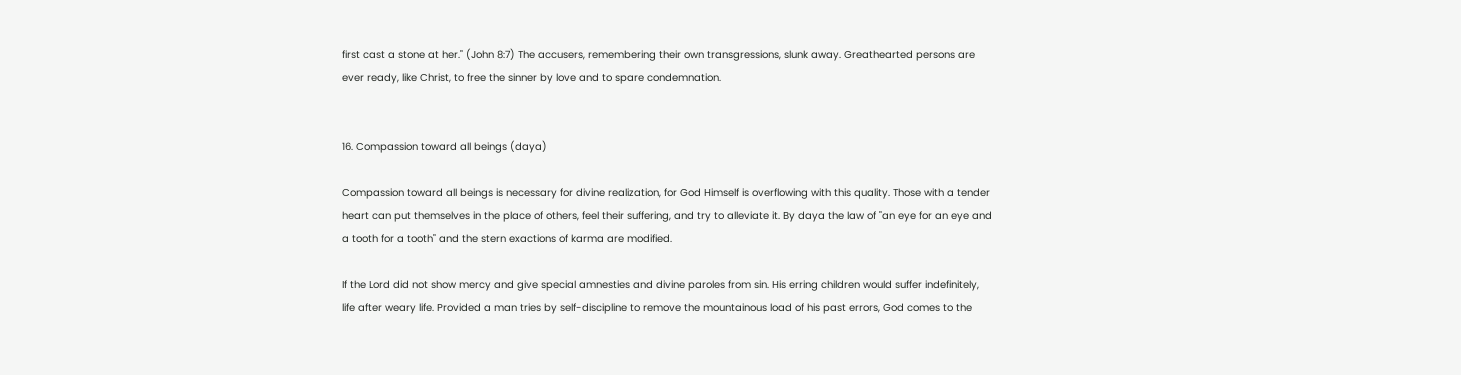first cast a stone at her." (John 8:7) The accusers, remembering their own transgressions, slunk away. Greathearted persons are ever ready, like Christ, to free the sinner by love and to spare condemnation.


16. Compassion toward all beings (daya)

Compassion toward all beings is necessary for divine realization, for God Himself is overflowing with this quality. Those with a tender heart can put themselves in the place of others, feel their suffering, and try to alleviate it. By daya the law of "an eye for an eye and a tooth for a tooth" and the stern exactions of karma are modified.

If the Lord did not show mercy and give special amnesties and divine paroles from sin. His erring children would suffer indefinitely, life after weary life. Provided a man tries by self-discipline to remove the mountainous load of his past errors, God comes to the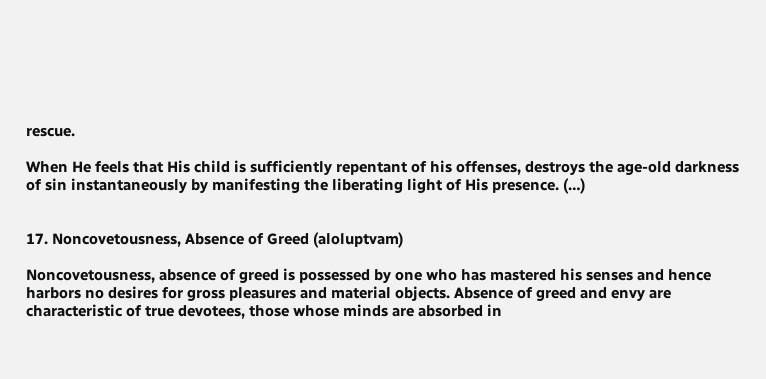rescue.

When He feels that His child is sufficiently repentant of his offenses, destroys the age-old darkness of sin instantaneously by manifesting the liberating light of His presence. (…)


17. Noncovetousness, Absence of Greed (aloluptvam)

Noncovetousness, absence of greed is possessed by one who has mastered his senses and hence harbors no desires for gross pleasures and material objects. Absence of greed and envy are characteristic of true devotees, those whose minds are absorbed in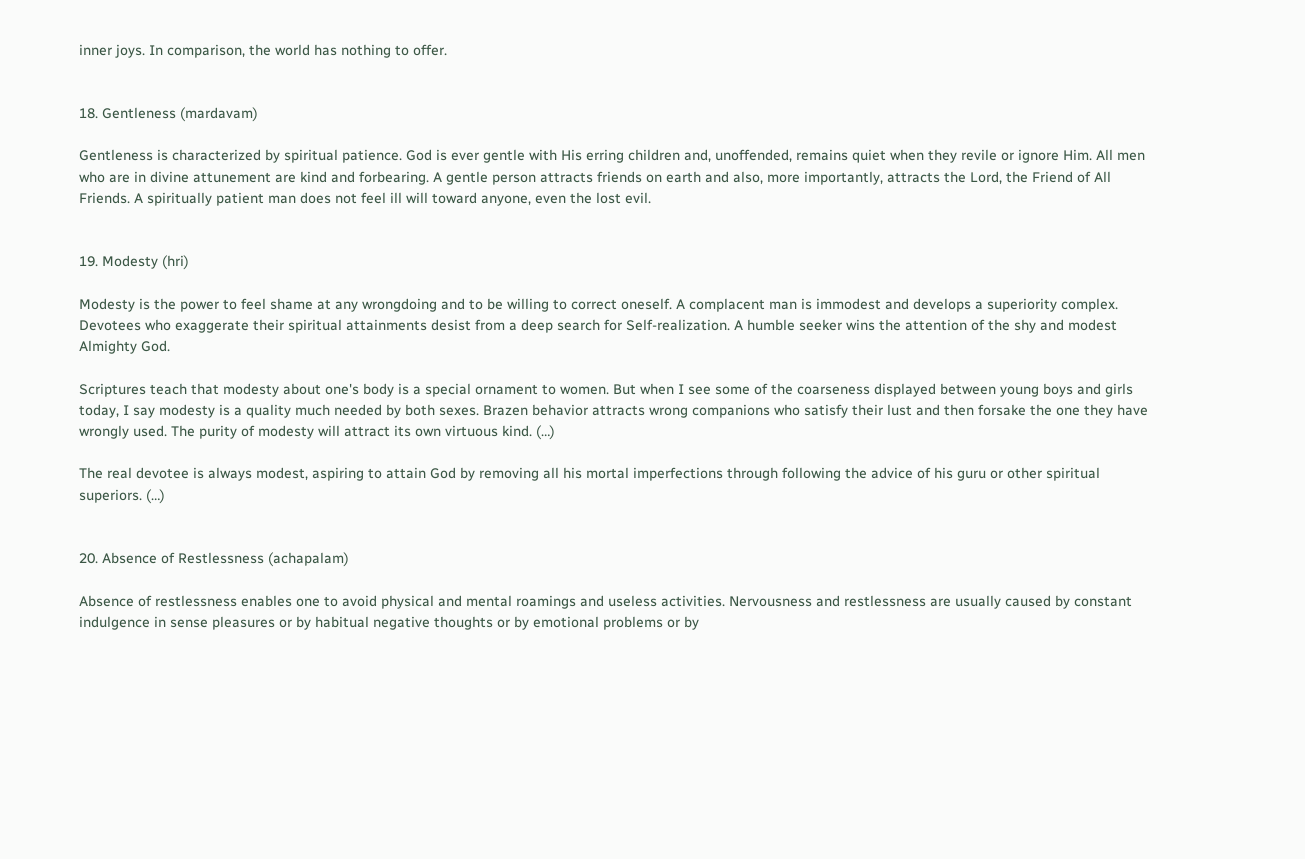inner joys. In comparison, the world has nothing to offer.


18. Gentleness (mardavam)

Gentleness is characterized by spiritual patience. God is ever gentle with His erring children and, unoffended, remains quiet when they revile or ignore Him. All men who are in divine attunement are kind and forbearing. A gentle person attracts friends on earth and also, more importantly, attracts the Lord, the Friend of All Friends. A spiritually patient man does not feel ill will toward anyone, even the lost evil.


19. Modesty (hri)

Modesty is the power to feel shame at any wrongdoing and to be willing to correct oneself. A complacent man is immodest and develops a superiority complex. Devotees who exaggerate their spiritual attainments desist from a deep search for Self-realization. A humble seeker wins the attention of the shy and modest Almighty God.

Scriptures teach that modesty about one's body is a special ornament to women. But when I see some of the coarseness displayed between young boys and girls today, I say modesty is a quality much needed by both sexes. Brazen behavior attracts wrong companions who satisfy their lust and then forsake the one they have wrongly used. The purity of modesty will attract its own virtuous kind. (…)

The real devotee is always modest, aspiring to attain God by removing all his mortal imperfections through following the advice of his guru or other spiritual superiors. (…)


20. Absence of Restlessness (achapalam)

Absence of restlessness enables one to avoid physical and mental roamings and useless activities. Nervousness and restlessness are usually caused by constant indulgence in sense pleasures or by habitual negative thoughts or by emotional problems or by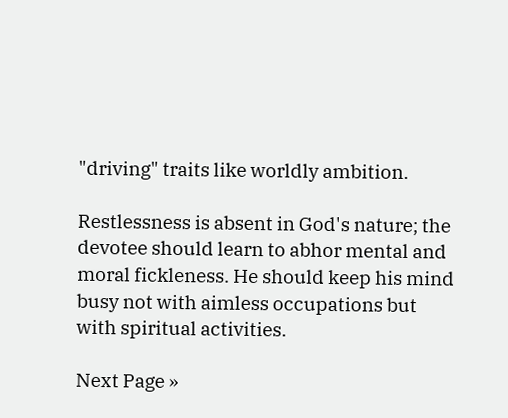"driving" traits like worldly ambition.

Restlessness is absent in God's nature; the devotee should learn to abhor mental and moral fickleness. He should keep his mind busy not with aimless occupations but with spiritual activities.

Next Page »